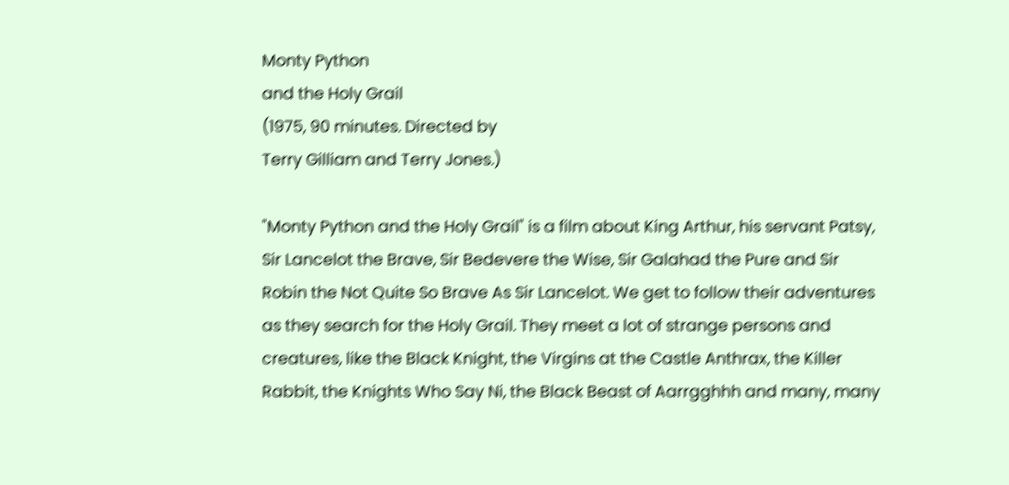Monty Python
and the Holy Grail
(1975, 90 minutes. Directed by
Terry Gilliam and Terry Jones.)

"Monty Python and the Holy Grail" is a film about King Arthur, his servant Patsy, Sir Lancelot the Brave, Sir Bedevere the Wise, Sir Galahad the Pure and Sir Robin the Not Quite So Brave As Sir Lancelot. We get to follow their adventures as they search for the Holy Grail. They meet a lot of strange persons and creatures, like the Black Knight, the Virgins at the Castle Anthrax, the Killer Rabbit, the Knights Who Say Ni, the Black Beast of Aarrgghhh and many, many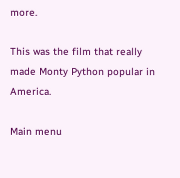more.

This was the film that really made Monty Python popular in America.

Main menu